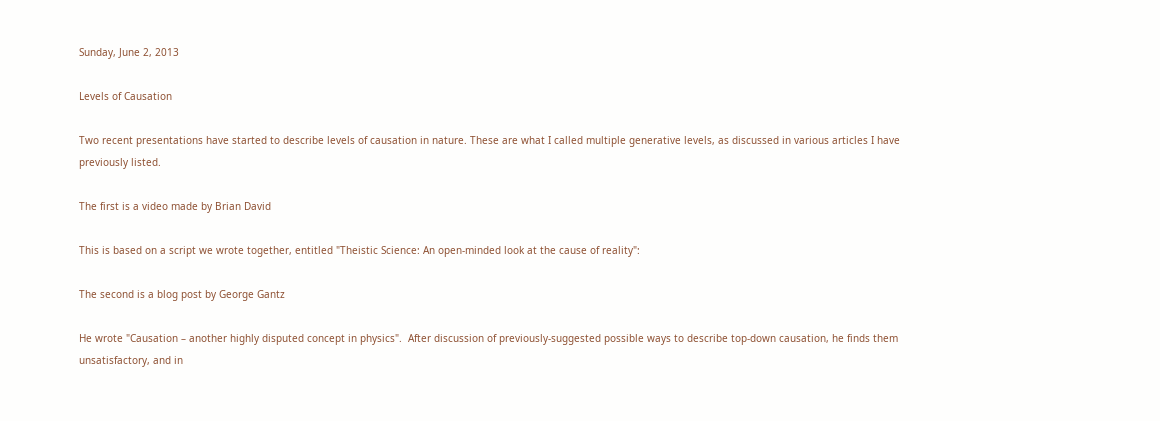Sunday, June 2, 2013

Levels of Causation

Two recent presentations have started to describe levels of causation in nature. These are what I called multiple generative levels, as discussed in various articles I have previously listed.

The first is a video made by Brian David

This is based on a script we wrote together, entitled "Theistic Science: An open-minded look at the cause of reality":

The second is a blog post by George Gantz

He wrote "Causation – another highly disputed concept in physics".  After discussion of previously-suggested possible ways to describe top-down causation, he finds them unsatisfactory, and in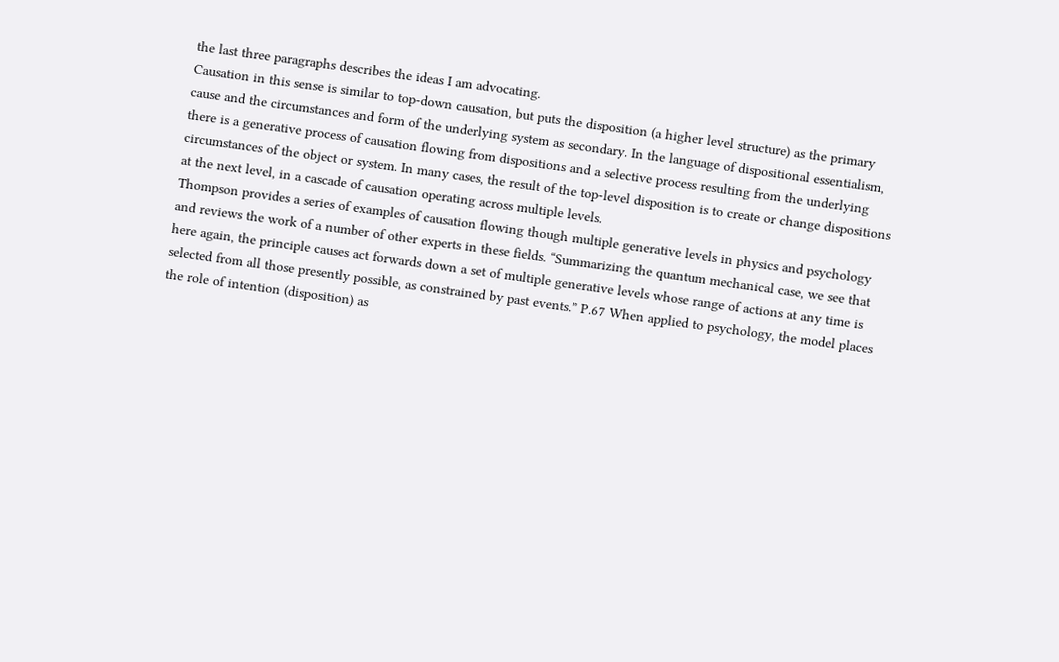the last three paragraphs describes the ideas I am advocating.
Causation in this sense is similar to top-down causation, but puts the disposition (a higher level structure) as the primary cause and the circumstances and form of the underlying system as secondary. In the language of dispositional essentialism, there is a generative process of causation flowing from dispositions and a selective process resulting from the underlying circumstances of the object or system. In many cases, the result of the top-level disposition is to create or change dispositions at the next level, in a cascade of causation operating across multiple levels.
Thompson provides a series of examples of causation flowing though multiple generative levels in physics and psychology and reviews the work of a number of other experts in these fields. “Summarizing the quantum mechanical case, we see that here again, the principle causes act forwards down a set of multiple generative levels whose range of actions at any time is selected from all those presently possible, as constrained by past events.” P.67 When applied to psychology, the model places the role of intention (disposition) as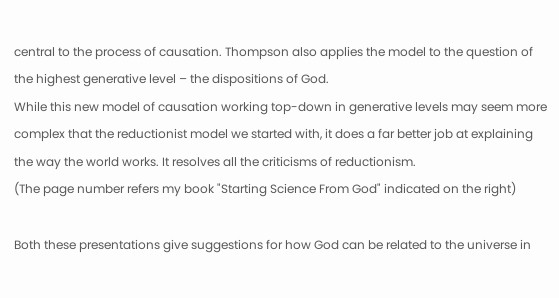central to the process of causation. Thompson also applies the model to the question of the highest generative level – the dispositions of God.
While this new model of causation working top-down in generative levels may seem more complex that the reductionist model we started with, it does a far better job at explaining the way the world works. It resolves all the criticisms of reductionism.
(The page number refers my book "Starting Science From God" indicated on the right)

Both these presentations give suggestions for how God can be related to the universe in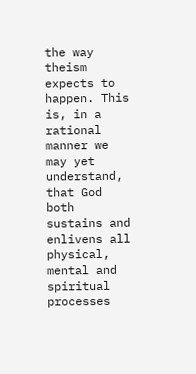the way theism expects to happen. This is, in a rational manner we may yet understand, that God both sustains and enlivens all physical, mental and spiritual processes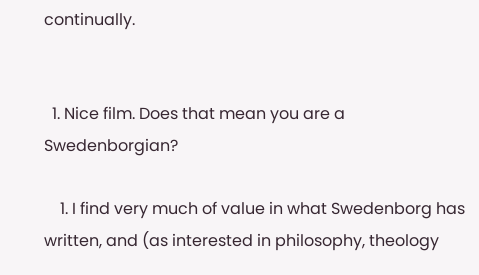continually.


  1. Nice film. Does that mean you are a Swedenborgian?

    1. I find very much of value in what Swedenborg has written, and (as interested in philosophy, theology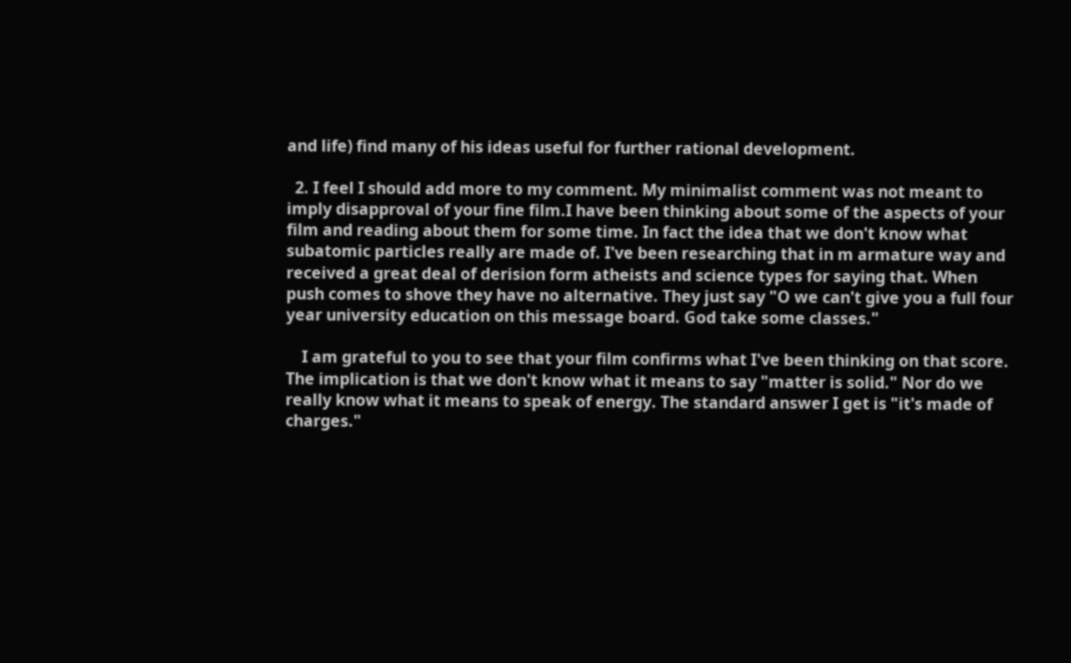and life) find many of his ideas useful for further rational development.

  2. I feel I should add more to my comment. My minimalist comment was not meant to imply disapproval of your fine film.I have been thinking about some of the aspects of your film and reading about them for some time. In fact the idea that we don't know what subatomic particles really are made of. I've been researching that in m armature way and received a great deal of derision form atheists and science types for saying that. When push comes to shove they have no alternative. They just say "O we can't give you a full four year university education on this message board. God take some classes."

    I am grateful to you to see that your film confirms what I've been thinking on that score. The implication is that we don't know what it means to say "matter is solid." Nor do we really know what it means to speak of energy. The standard answer I get is "it's made of charges."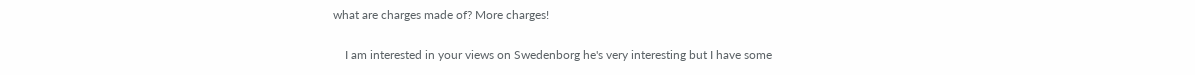what are charges made of? More charges!

    I am interested in your views on Swedenborg he's very interesting but I have some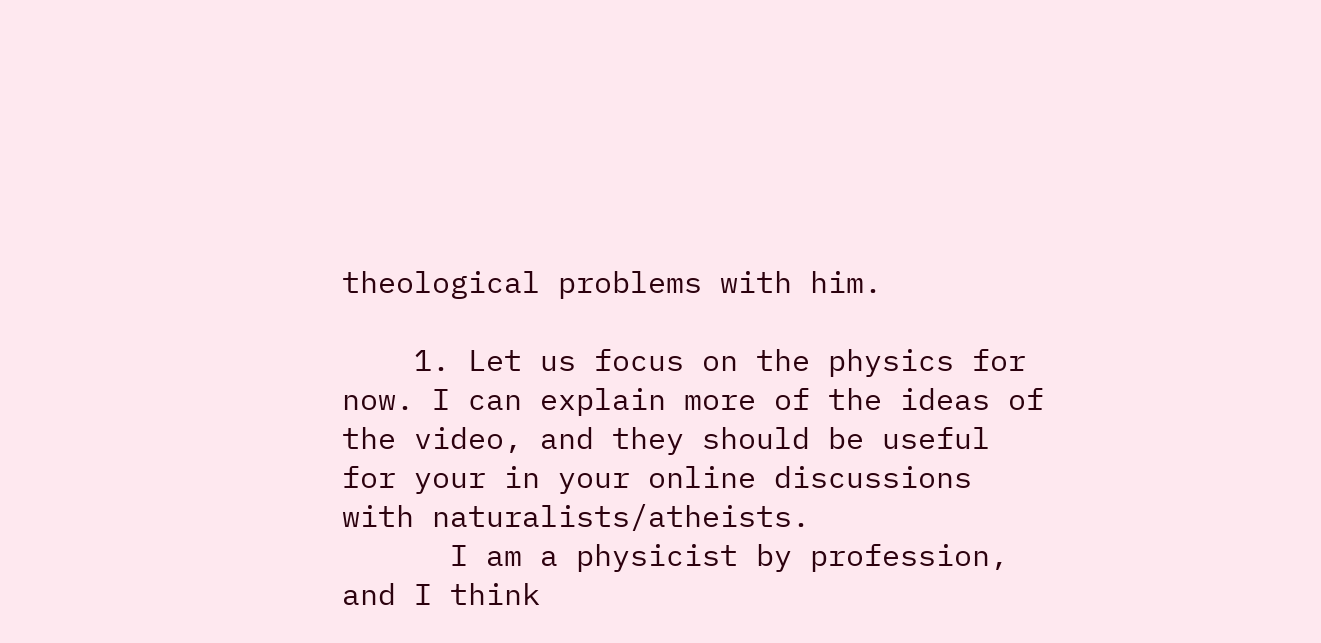theological problems with him.

    1. Let us focus on the physics for now. I can explain more of the ideas of the video, and they should be useful for your in your online discussions with naturalists/atheists.
      I am a physicist by profession, and I think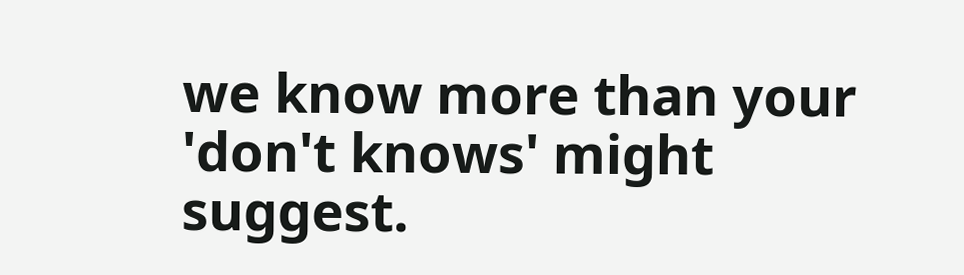we know more than your 'don't knows' might suggest.